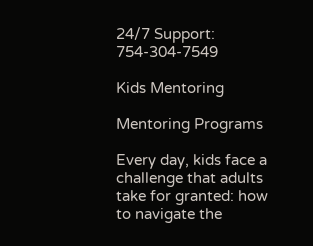24/7 Support: 754-304-7549

Kids Mentoring

Mentoring Programs

Every day, kids face a challenge that adults take for granted: how to navigate the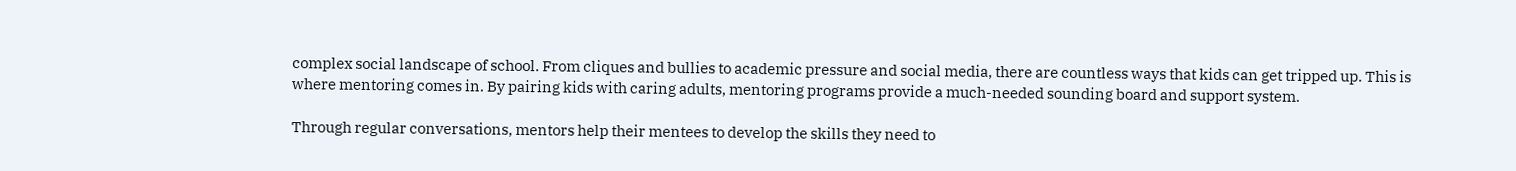complex social landscape of school. From cliques and bullies to academic pressure and social media, there are countless ways that kids can get tripped up. This is where mentoring comes in. By pairing kids with caring adults, mentoring programs provide a much-needed sounding board and support system.

Through regular conversations, mentors help their mentees to develop the skills they need to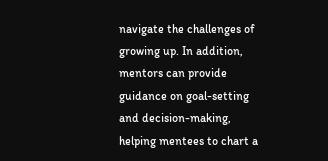navigate the challenges of growing up. In addition, mentors can provide guidance on goal-setting and decision-making, helping mentees to chart a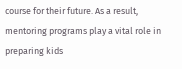course for their future. As a result, mentoring programs play a vital role in preparing kids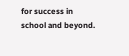for success in school and beyond.